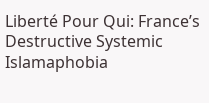Liberté Pour Qui: France’s Destructive Systemic Islamaphobia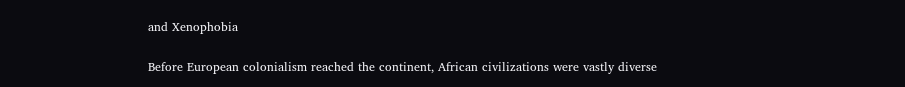and Xenophobia

Before European colonialism reached the continent, African civilizations were vastly diverse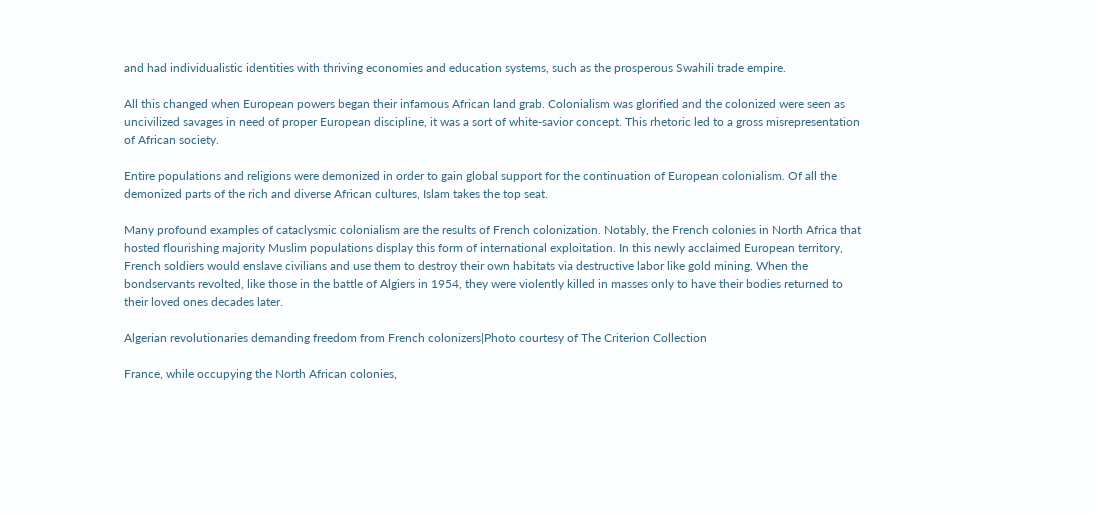and had individualistic identities with thriving economies and education systems, such as the prosperous Swahili trade empire.

All this changed when European powers began their infamous African land grab. Colonialism was glorified and the colonized were seen as uncivilized savages in need of proper European discipline, it was a sort of white-savior concept. This rhetoric led to a gross misrepresentation of African society.

Entire populations and religions were demonized in order to gain global support for the continuation of European colonialism. Of all the demonized parts of the rich and diverse African cultures, Islam takes the top seat.

Many profound examples of cataclysmic colonialism are the results of French colonization. Notably, the French colonies in North Africa that hosted flourishing majority Muslim populations display this form of international exploitation. In this newly acclaimed European territory,  French soldiers would enslave civilians and use them to destroy their own habitats via destructive labor like gold mining. When the bondservants revolted, like those in the battle of Algiers in 1954, they were violently killed in masses only to have their bodies returned to their loved ones decades later.

Algerian revolutionaries demanding freedom from French colonizers|Photo courtesy of The Criterion Collection

France, while occupying the North African colonies,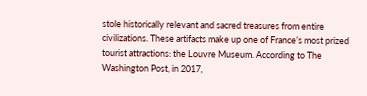stole historically relevant and sacred treasures from entire civilizations. These artifacts make up one of France’s most prized tourist attractions: the Louvre Museum. According to The Washington Post, in 2017,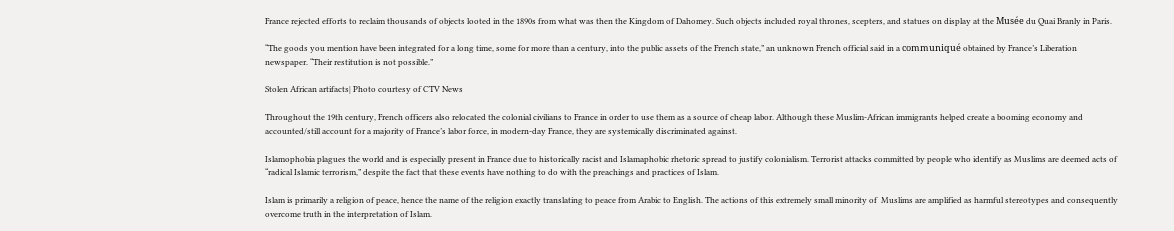France rejected efforts to reclaim thousands of objects looted in the 1890s from what was then the Kingdom of Dahomey. Such objects included royal thrones, scepters, and statues on display at the Musée du Quai Branly in Paris.

“The goods you mention have been integrated for a long time, some for more than a century, into the public assets of the French state,” an unknown French official said in a communiqué obtained by France’s Liberation newspaper. “Their restitution is not possible.”

Stolen African artifacts| Photo courtesy of CTV News

Throughout the 19th century, French officers also relocated the colonial civilians to France in order to use them as a source of cheap labor. Although these Muslim-African immigrants helped create a booming economy and accounted/still account for a majority of France’s labor force, in modern-day France, they are systemically discriminated against.

Islamophobia plagues the world and is especially present in France due to historically racist and Islamaphobic rhetoric spread to justify colonialism. Terrorist attacks committed by people who identify as Muslims are deemed acts of “radical Islamic terrorism,” despite the fact that these events have nothing to do with the preachings and practices of Islam.

Islam is primarily a religion of peace, hence the name of the religion exactly translating to peace from Arabic to English. The actions of this extremely small minority of  Muslims are amplified as harmful stereotypes and consequently overcome truth in the interpretation of Islam.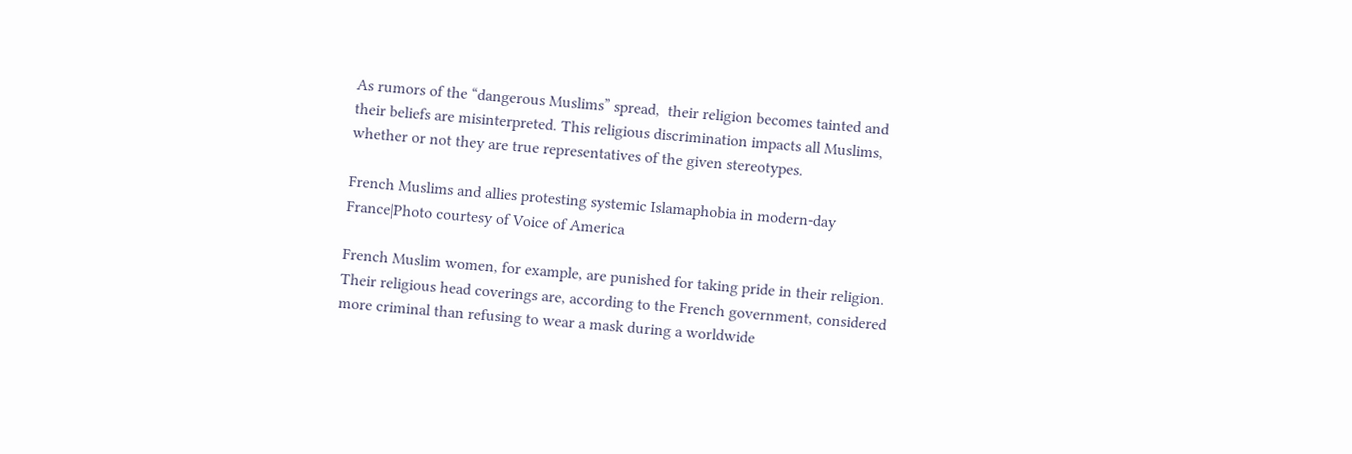As rumors of the “dangerous Muslims” spread,  their religion becomes tainted and their beliefs are misinterpreted. This religious discrimination impacts all Muslims, whether or not they are true representatives of the given stereotypes.

French Muslims and allies protesting systemic Islamaphobia in modern-day France|Photo courtesy of Voice of America

French Muslim women, for example, are punished for taking pride in their religion. Their religious head coverings are, according to the French government, considered more criminal than refusing to wear a mask during a worldwide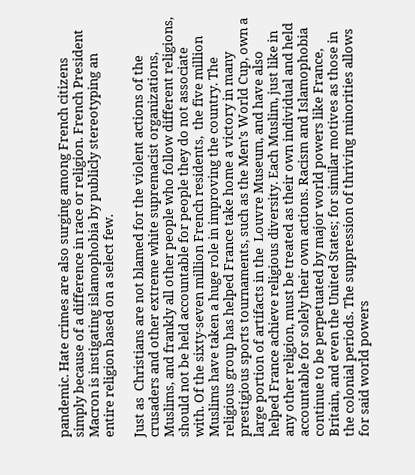pandemic. Hate crimes are also surging among French citizens simply because of a difference in race or religion. French President Macron is instigating islamophobia by publicly stereotyping an entire religion based on a select few.

Just as  Christians are not blamed for the violent actions of the crusaders and other extreme white supremacist organizations, Muslims, and frankly all other people who follow different religions, should not be held accountable for people they do not associate with. Of the sixty-seven million French residents,  the five million Muslims have taken a huge role in improving the country. The religious group has helped France take home a victory in many prestigious sports tournaments, such as the Men’s World Cup, own a large portion of artifacts in the  Louvre Museum, and have also helped France achieve religious diversity. Each Muslim, just like in any other religion, must be treated as their own individual and held accountable for solely their own actions. Racism and Islamophobia continue to be perpetuated by major world powers like France, Britain, and even the United States; for similar motives as those in the colonial periods. The suppression of thriving minorities allows for said world powers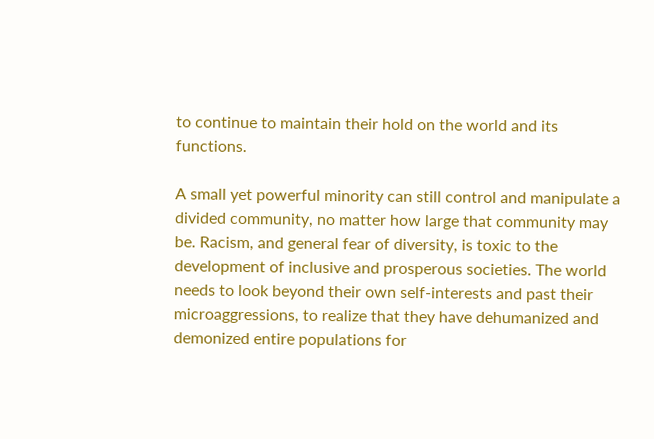to continue to maintain their hold on the world and its functions.

A small yet powerful minority can still control and manipulate a divided community, no matter how large that community may be. Racism, and general fear of diversity, is toxic to the development of inclusive and prosperous societies. The world needs to look beyond their own self-interests and past their microaggressions, to realize that they have dehumanized and demonized entire populations for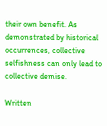their own benefit. As demonstrated by historical occurrences, collective selfishness can only lead to collective demise.

Written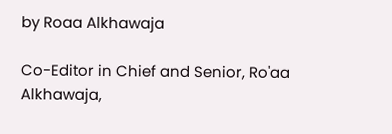by Roaa Alkhawaja

Co-Editor in Chief and Senior, Ro'aa Alkhawaja,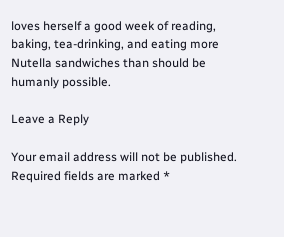loves herself a good week of reading, baking, tea-drinking, and eating more Nutella sandwiches than should be humanly possible.

Leave a Reply

Your email address will not be published. Required fields are marked *